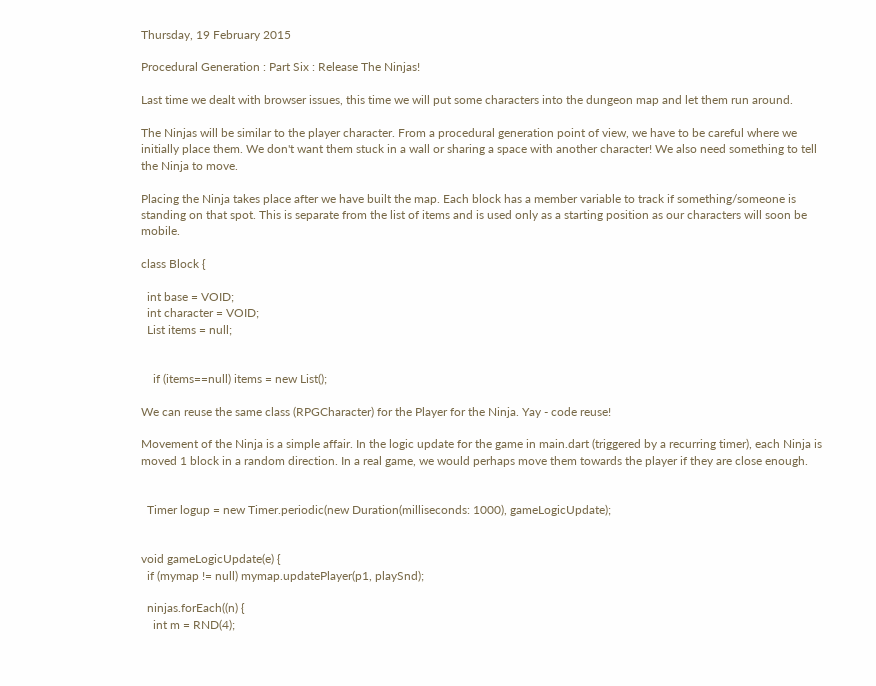Thursday, 19 February 2015

Procedural Generation : Part Six : Release The Ninjas!

Last time we dealt with browser issues, this time we will put some characters into the dungeon map and let them run around.

The Ninjas will be similar to the player character. From a procedural generation point of view, we have to be careful where we initially place them. We don't want them stuck in a wall or sharing a space with another character! We also need something to tell the Ninja to move.

Placing the Ninja takes place after we have built the map. Each block has a member variable to track if something/someone is standing on that spot. This is separate from the list of items and is used only as a starting position as our characters will soon be mobile.

class Block {

  int base = VOID;
  int character = VOID;
  List items = null;


    if (items==null) items = new List();

We can reuse the same class (RPGCharacter) for the Player for the Ninja. Yay - code reuse!

Movement of the Ninja is a simple affair. In the logic update for the game in main.dart (triggered by a recurring timer), each Ninja is moved 1 block in a random direction. In a real game, we would perhaps move them towards the player if they are close enough.


  Timer logup = new Timer.periodic(new Duration(milliseconds: 1000), gameLogicUpdate);


void gameLogicUpdate(e) {
  if (mymap != null) mymap.updatePlayer(p1, playSnd);

  ninjas.forEach((n) {
    int m = RND(4);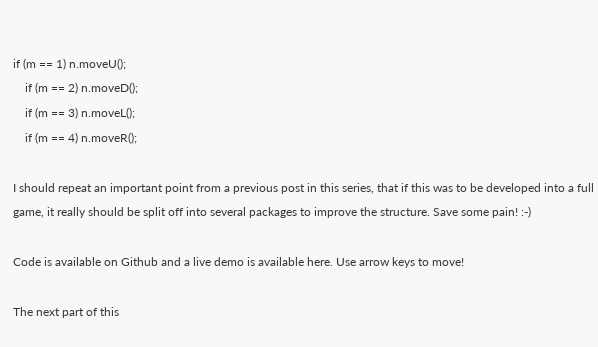if (m == 1) n.moveU();
    if (m == 2) n.moveD();
    if (m == 3) n.moveL();
    if (m == 4) n.moveR();

I should repeat an important point from a previous post in this series, that if this was to be developed into a full game, it really should be split off into several packages to improve the structure. Save some pain! :-)

Code is available on Github and a live demo is available here. Use arrow keys to move!

The next part of this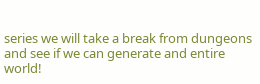series we will take a break from dungeons and see if we can generate and entire world!